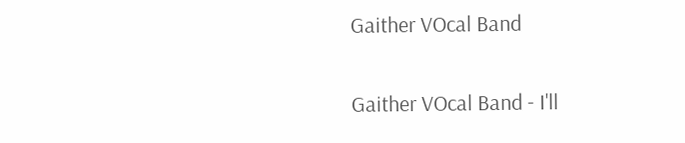Gaither VOcal Band

Gaither VOcal Band - I'll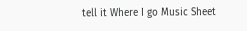tell it Where I go Music Sheet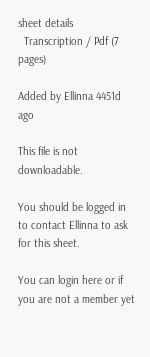sheet details
  Transcription / Pdf (7 pages)

Added by Ellinna 4451d ago

This file is not downloadable.

You should be logged in to contact Ellinna to ask for this sheet.

You can login here or if you are not a member yet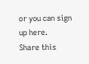or you can sign up here.
Share this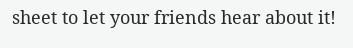sheet to let your friends hear about it!